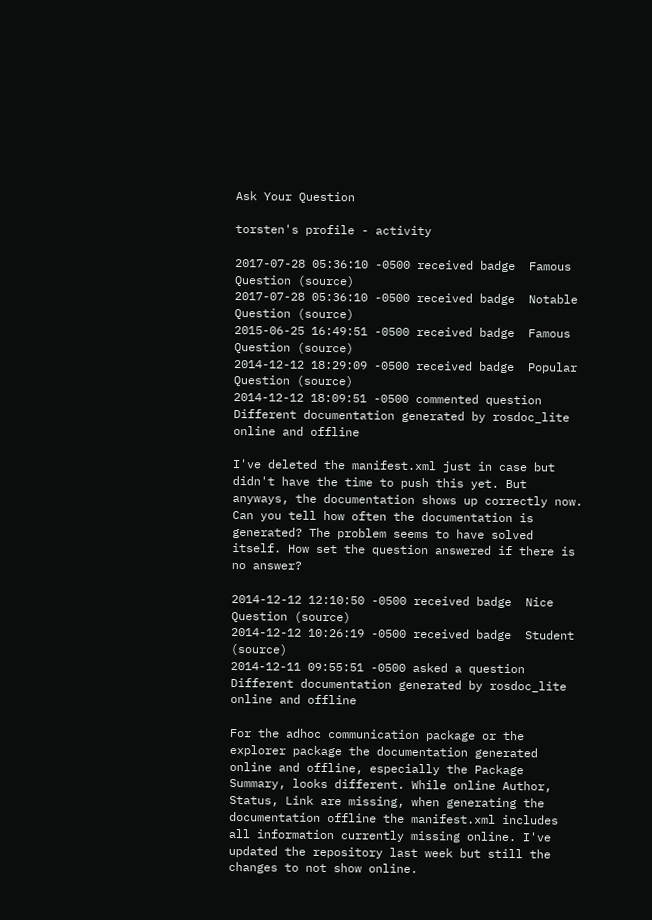Ask Your Question

torsten's profile - activity

2017-07-28 05:36:10 -0500 received badge  Famous Question (source)
2017-07-28 05:36:10 -0500 received badge  Notable Question (source)
2015-06-25 16:49:51 -0500 received badge  Famous Question (source)
2014-12-12 18:29:09 -0500 received badge  Popular Question (source)
2014-12-12 18:09:51 -0500 commented question Different documentation generated by rosdoc_lite online and offline

I've deleted the manifest.xml just in case but didn't have the time to push this yet. But anyways, the documentation shows up correctly now. Can you tell how often the documentation is generated? The problem seems to have solved itself. How set the question answered if there is no answer?

2014-12-12 12:10:50 -0500 received badge  Nice Question (source)
2014-12-12 10:26:19 -0500 received badge  Student (source)
2014-12-11 09:55:51 -0500 asked a question Different documentation generated by rosdoc_lite online and offline

For the adhoc communication package or the explorer package the documentation generated online and offline, especially the Package Summary, looks different. While online Author, Status, Link are missing, when generating the documentation offline the manifest.xml includes all information currently missing online. I've updated the repository last week but still the changes to not show online.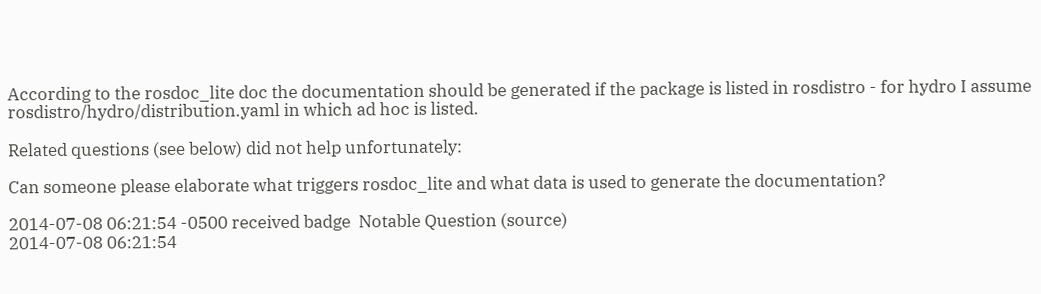According to the rosdoc_lite doc the documentation should be generated if the package is listed in rosdistro - for hydro I assume rosdistro/hydro/distribution.yaml in which ad hoc is listed.

Related questions (see below) did not help unfortunately:

Can someone please elaborate what triggers rosdoc_lite and what data is used to generate the documentation?

2014-07-08 06:21:54 -0500 received badge  Notable Question (source)
2014-07-08 06:21:54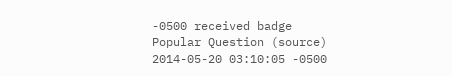-0500 received badge  Popular Question (source)
2014-05-20 03:10:05 -0500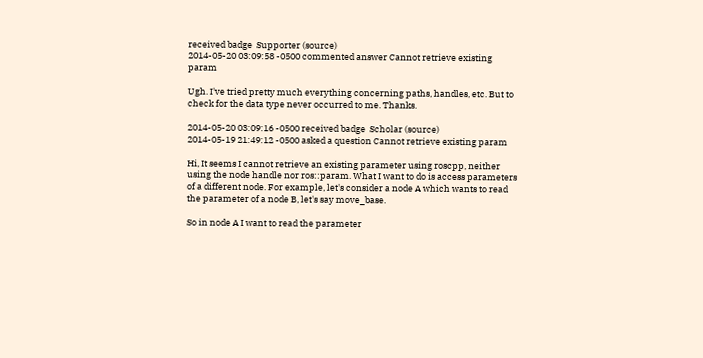received badge  Supporter (source)
2014-05-20 03:09:58 -0500 commented answer Cannot retrieve existing param

Ugh. I've tried pretty much everything concerning paths, handles, etc. But to check for the data type never occurred to me. Thanks.

2014-05-20 03:09:16 -0500 received badge  Scholar (source)
2014-05-19 21:49:12 -0500 asked a question Cannot retrieve existing param

Hi, It seems I cannot retrieve an existing parameter using roscpp, neither using the node handle nor ros::param. What I want to do is access parameters of a different node. For example, let's consider a node A which wants to read the parameter of a node B, let's say move_base.

So in node A I want to read the parameter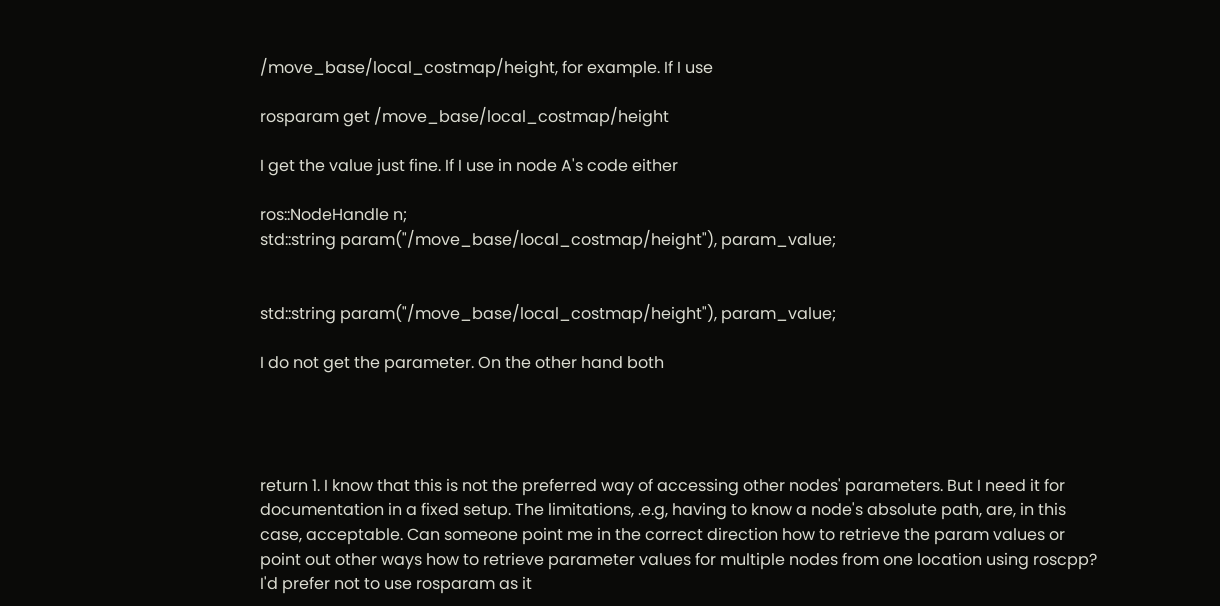/move_base/local_costmap/height, for example. If I use

rosparam get /move_base/local_costmap/height

I get the value just fine. If I use in node A's code either

ros::NodeHandle n;
std::string param("/move_base/local_costmap/height"), param_value;


std::string param("/move_base/local_costmap/height"), param_value;

I do not get the parameter. On the other hand both




return 1. I know that this is not the preferred way of accessing other nodes' parameters. But I need it for documentation in a fixed setup. The limitations, .e.g, having to know a node's absolute path, are, in this case, acceptable. Can someone point me in the correct direction how to retrieve the param values or point out other ways how to retrieve parameter values for multiple nodes from one location using roscpp? I'd prefer not to use rosparam as it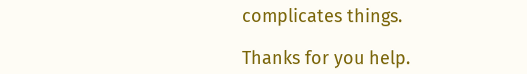complicates things.

Thanks for you help.